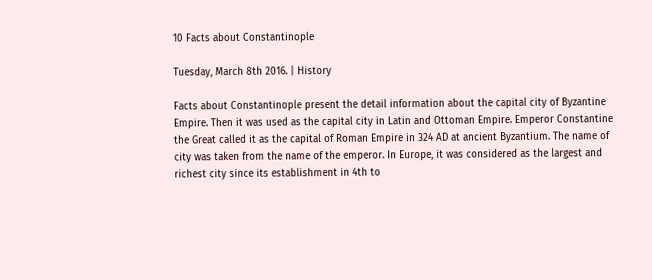10 Facts about Constantinople

Tuesday, March 8th 2016. | History

Facts about Constantinople present the detail information about the capital city of Byzantine Empire. Then it was used as the capital city in Latin and Ottoman Empire. Emperor Constantine the Great called it as the capital of Roman Empire in 324 AD at ancient Byzantium. The name of city was taken from the name of the emperor. In Europe, it was considered as the largest and richest city since its establishment in 4th to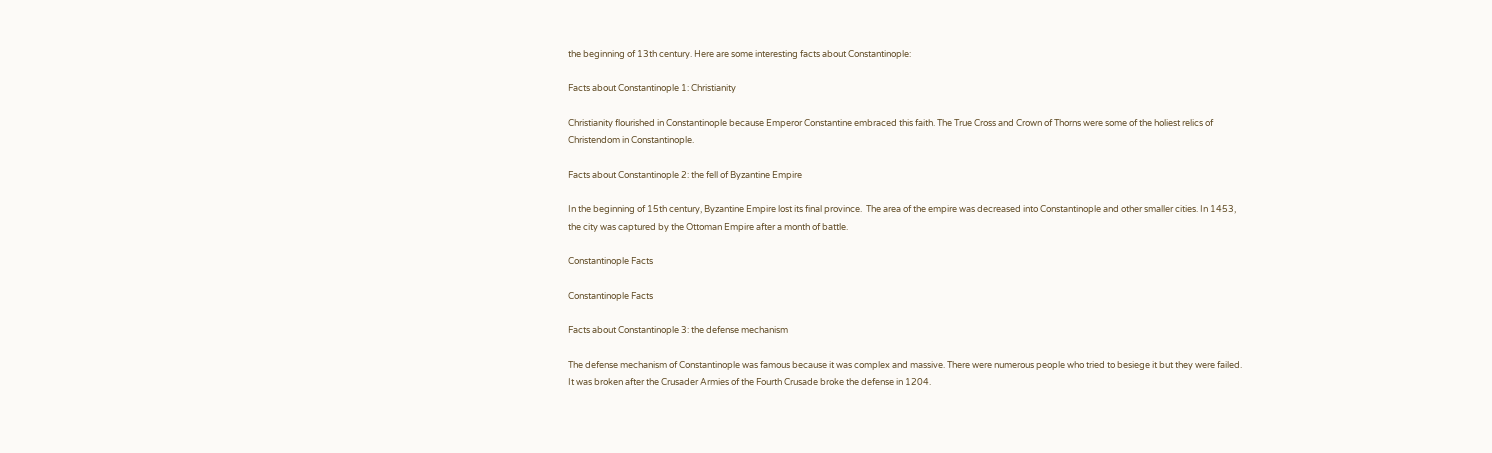the beginning of 13th century. Here are some interesting facts about Constantinople:

Facts about Constantinople 1: Christianity

Christianity flourished in Constantinople because Emperor Constantine embraced this faith. The True Cross and Crown of Thorns were some of the holiest relics of Christendom in Constantinople.

Facts about Constantinople 2: the fell of Byzantine Empire

In the beginning of 15th century, Byzantine Empire lost its final province.  The area of the empire was decreased into Constantinople and other smaller cities. In 1453, the city was captured by the Ottoman Empire after a month of battle.

Constantinople Facts

Constantinople Facts

Facts about Constantinople 3: the defense mechanism

The defense mechanism of Constantinople was famous because it was complex and massive. There were numerous people who tried to besiege it but they were failed. It was broken after the Crusader Armies of the Fourth Crusade broke the defense in 1204.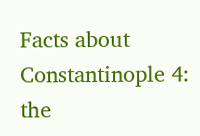Facts about Constantinople 4: the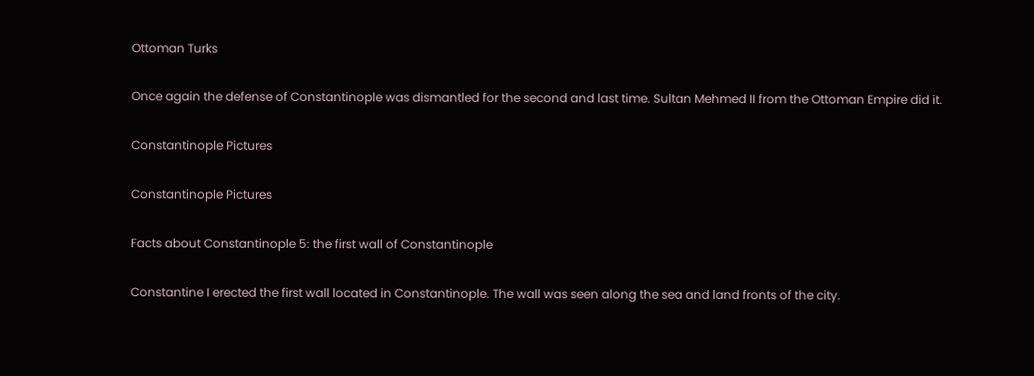Ottoman Turks

Once again the defense of Constantinople was dismantled for the second and last time. Sultan Mehmed II from the Ottoman Empire did it.

Constantinople Pictures

Constantinople Pictures

Facts about Constantinople 5: the first wall of Constantinople

Constantine I erected the first wall located in Constantinople. The wall was seen along the sea and land fronts of the city.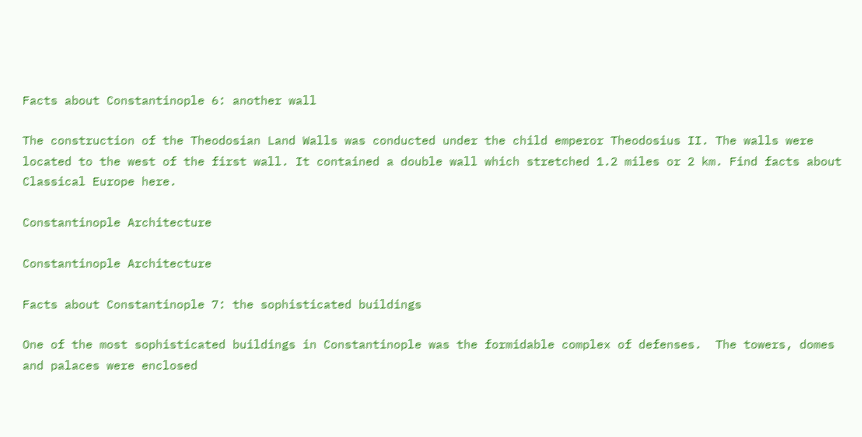Facts about Constantinople 6: another wall

The construction of the Theodosian Land Walls was conducted under the child emperor Theodosius II. The walls were located to the west of the first wall. It contained a double wall which stretched 1.2 miles or 2 km. Find facts about Classical Europe here.

Constantinople Architecture

Constantinople Architecture

Facts about Constantinople 7: the sophisticated buildings

One of the most sophisticated buildings in Constantinople was the formidable complex of defenses.  The towers, domes and palaces were enclosed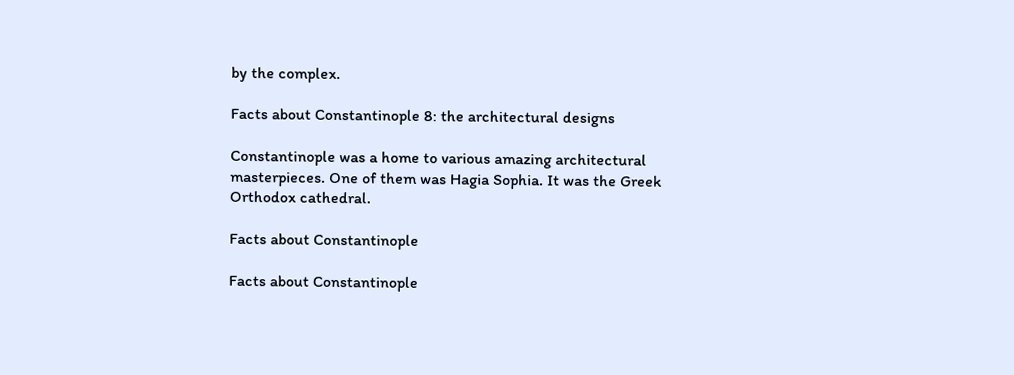by the complex.

Facts about Constantinople 8: the architectural designs

Constantinople was a home to various amazing architectural masterpieces. One of them was Hagia Sophia. It was the Greek Orthodox cathedral.

Facts about Constantinople

Facts about Constantinople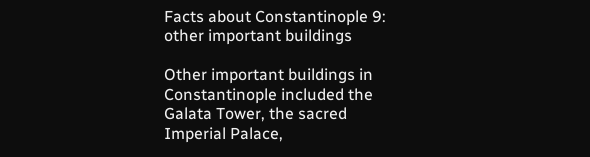Facts about Constantinople 9: other important buildings

Other important buildings in Constantinople included the Galata Tower, the sacred Imperial Palace,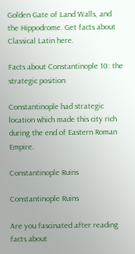Golden Gate of Land Walls, and the Hippodrome. Get facts about Classical Latin here.

Facts about Constantinople 10: the strategic position

Constantinople had strategic location which made this city rich during the end of Eastern Roman Empire.

Constantinople Ruins

Constantinople Ruins

Are you fascinated after reading facts about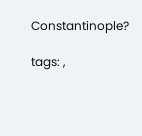Constantinople?

tags: ,